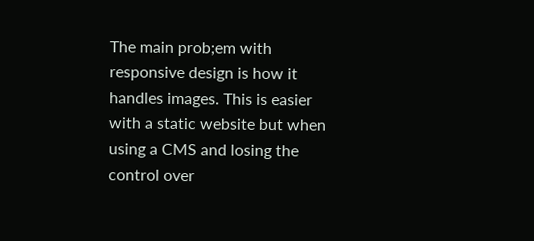The main prob;em with responsive design is how it handles images. This is easier with a static website but when using a CMS and losing the control over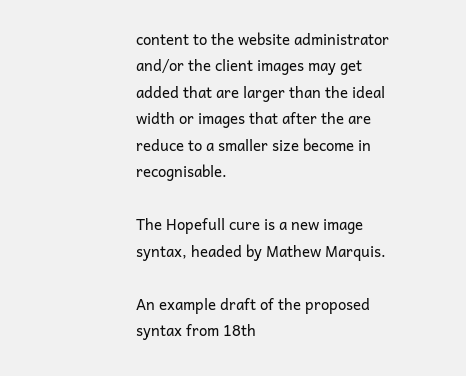content to the website administrator and/or the client images may get added that are larger than the ideal width or images that after the are reduce to a smaller size become in recognisable.

The Hopefull cure is a new image syntax, headed by Mathew Marquis.

An example draft of the proposed syntax from 18th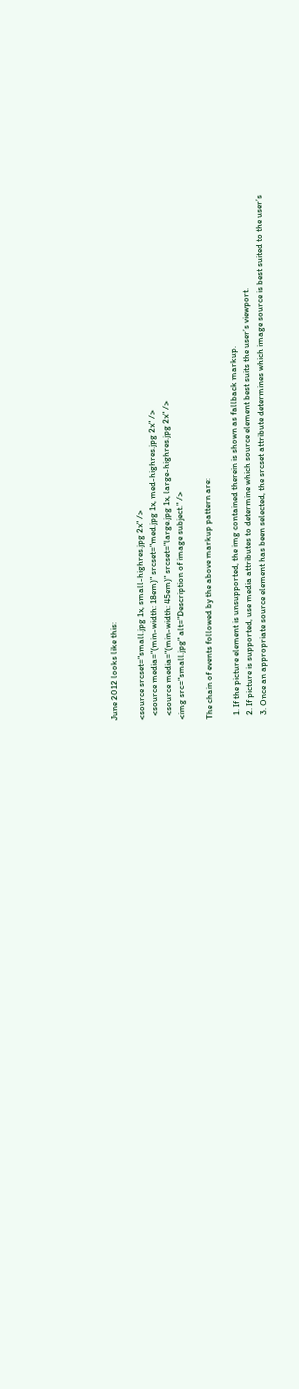June 2012 looks like this:

<source srcset="small.jpg 1x, small-highres.jpg 2x" />
  <source media="(min-width: 18em)" srcset="med.jpg 1x, med-highres.jpg 2x" />
  <source media="(min-width: 45em)" srcset="large.jpg 1x, large-highres.jpg 2x" />
<img src="small.jpg" alt="Description of image subject." />

The chain of events followed by the above markup pattern are:

  1. If the picture element is unsupported, the img contained therein is shown as fallback markup.
  2. If picture is supported, use media attributes to determine which source element best suits the user’s viewport.
  3. Once an appropriate source element has been selected, the srcset attribute determines which image source is best suited to the user’s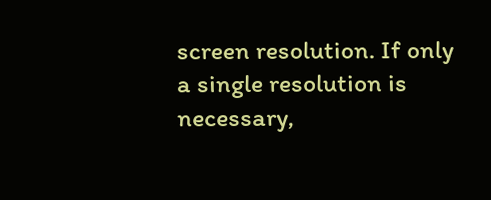screen resolution. If only a single resolution is necessary,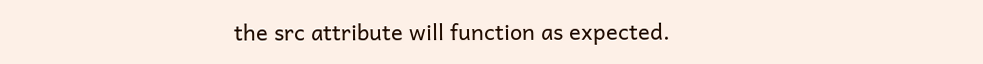the src attribute will function as expected.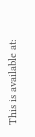This is available at: